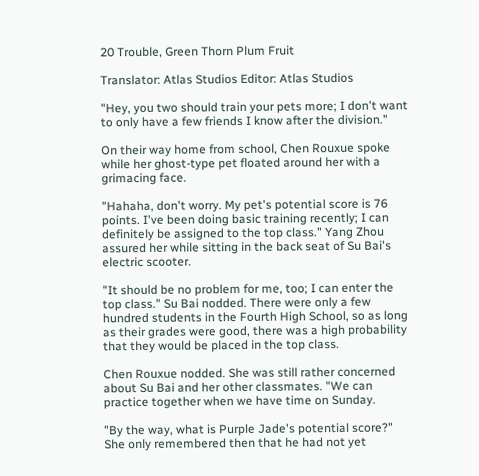20 Trouble, Green Thorn Plum Fruit

Translator: Atlas Studios Editor: Atlas Studios

"Hey, you two should train your pets more; I don't want to only have a few friends I know after the division."

On their way home from school, Chen Rouxue spoke while her ghost-type pet floated around her with a grimacing face.

"Hahaha, don't worry. My pet's potential score is 76 points. I've been doing basic training recently; I can definitely be assigned to the top class." Yang Zhou assured her while sitting in the back seat of Su Bai's electric scooter.

"It should be no problem for me, too; I can enter the top class." Su Bai nodded. There were only a few hundred students in the Fourth High School, so as long as their grades were good, there was a high probability that they would be placed in the top class.

Chen Rouxue nodded. She was still rather concerned about Su Bai and her other classmates. "We can practice together when we have time on Sunday.

"By the way, what is Purple Jade's potential score?" She only remembered then that he had not yet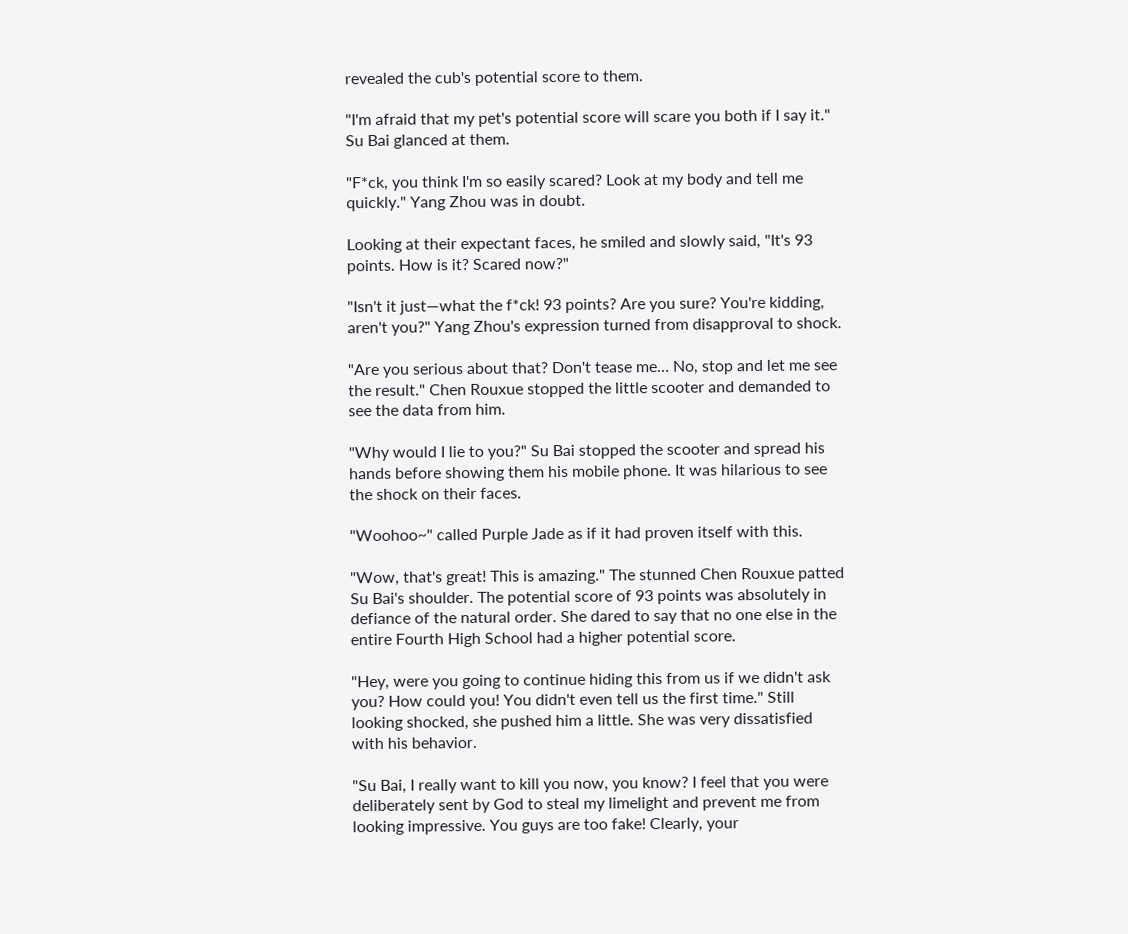revealed the cub's potential score to them.

"I'm afraid that my pet's potential score will scare you both if I say it." Su Bai glanced at them.

"F*ck, you think I'm so easily scared? Look at my body and tell me quickly." Yang Zhou was in doubt.

Looking at their expectant faces, he smiled and slowly said, "It's 93 points. How is it? Scared now?"

"Isn't it just—what the f*ck! 93 points? Are you sure? You're kidding, aren't you?" Yang Zhou's expression turned from disapproval to shock.

"Are you serious about that? Don't tease me… No, stop and let me see the result." Chen Rouxue stopped the little scooter and demanded to see the data from him.

"Why would I lie to you?" Su Bai stopped the scooter and spread his hands before showing them his mobile phone. It was hilarious to see the shock on their faces.

"Woohoo~" called Purple Jade as if it had proven itself with this.

"Wow, that's great! This is amazing." The stunned Chen Rouxue patted Su Bai's shoulder. The potential score of 93 points was absolutely in defiance of the natural order. She dared to say that no one else in the entire Fourth High School had a higher potential score.

"Hey, were you going to continue hiding this from us if we didn't ask you? How could you! You didn't even tell us the first time." Still looking shocked, she pushed him a little. She was very dissatisfied with his behavior.

"Su Bai, I really want to kill you now, you know? I feel that you were deliberately sent by God to steal my limelight and prevent me from looking impressive. You guys are too fake! Clearly, your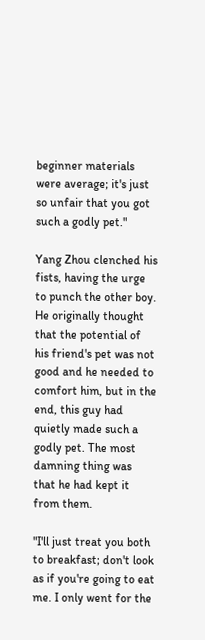beginner materials were average; it's just so unfair that you got such a godly pet."

Yang Zhou clenched his fists, having the urge to punch the other boy. He originally thought that the potential of his friend's pet was not good and he needed to comfort him, but in the end, this guy had quietly made such a godly pet. The most damning thing was that he had kept it from them.

"I'll just treat you both to breakfast; don't look as if you're going to eat me. I only went for the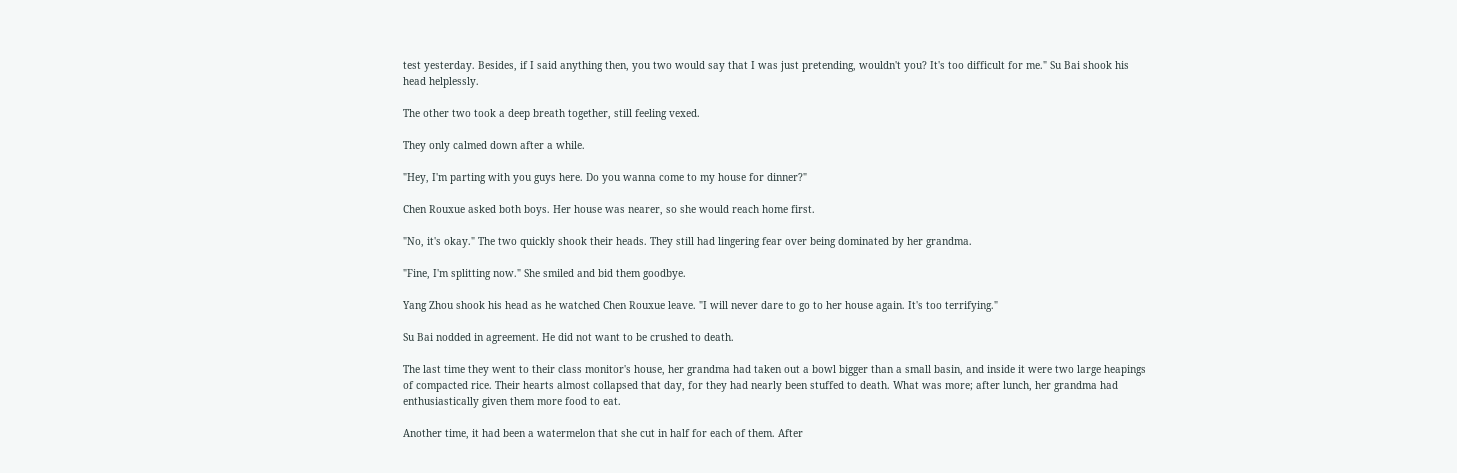test yesterday. Besides, if I said anything then, you two would say that I was just pretending, wouldn't you? It's too difficult for me." Su Bai shook his head helplessly.

The other two took a deep breath together, still feeling vexed.

They only calmed down after a while.

"Hey, I'm parting with you guys here. Do you wanna come to my house for dinner?"

Chen Rouxue asked both boys. Her house was nearer, so she would reach home first.

"No, it's okay." The two quickly shook their heads. They still had lingering fear over being dominated by her grandma.

"Fine, I'm splitting now." She smiled and bid them goodbye.

Yang Zhou shook his head as he watched Chen Rouxue leave. "I will never dare to go to her house again. It's too terrifying."

Su Bai nodded in agreement. He did not want to be crushed to death.

The last time they went to their class monitor's house, her grandma had taken out a bowl bigger than a small basin, and inside it were two large heapings of compacted rice. Their hearts almost collapsed that day, for they had nearly been stuffed to death. What was more; after lunch, her grandma had enthusiastically given them more food to eat.

Another time, it had been a watermelon that she cut in half for each of them. After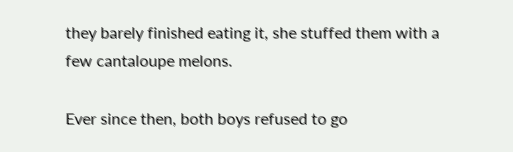they barely finished eating it, she stuffed them with a few cantaloupe melons.

Ever since then, both boys refused to go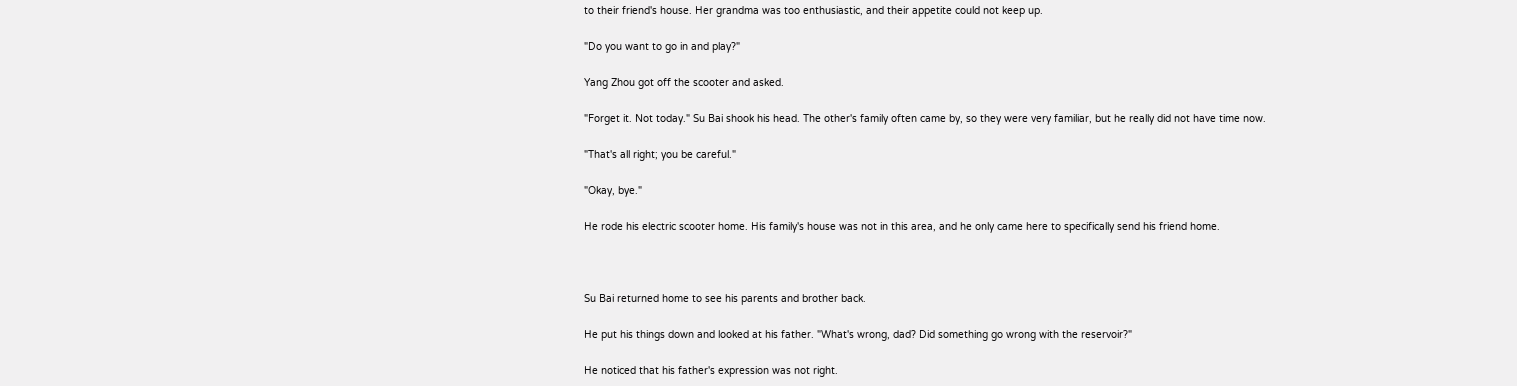to their friend's house. Her grandma was too enthusiastic, and their appetite could not keep up.

"Do you want to go in and play?"

Yang Zhou got off the scooter and asked.

"Forget it. Not today." Su Bai shook his head. The other's family often came by, so they were very familiar, but he really did not have time now.

"That's all right; you be careful."

"Okay, bye."

He rode his electric scooter home. His family's house was not in this area, and he only came here to specifically send his friend home.



Su Bai returned home to see his parents and brother back.

He put his things down and looked at his father. "What's wrong, dad? Did something go wrong with the reservoir?"

He noticed that his father's expression was not right.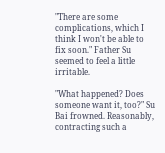"There are some complications, which I think I won't be able to fix soon." Father Su seemed to feel a little irritable.

"What happened? Does someone want it, too?" Su Bai frowned. Reasonably, contracting such a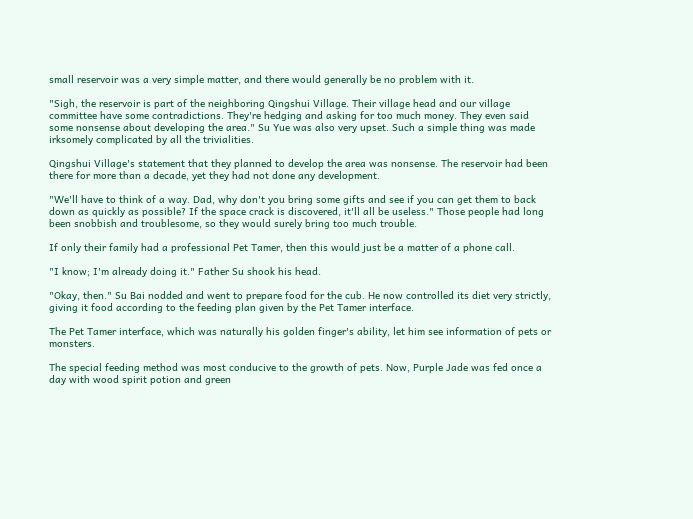small reservoir was a very simple matter, and there would generally be no problem with it.

"Sigh, the reservoir is part of the neighboring Qingshui Village. Their village head and our village committee have some contradictions. They're hedging and asking for too much money. They even said some nonsense about developing the area." Su Yue was also very upset. Such a simple thing was made irksomely complicated by all the trivialities.

Qingshui Village's statement that they planned to develop the area was nonsense. The reservoir had been there for more than a decade, yet they had not done any development.

"We'll have to think of a way. Dad, why don't you bring some gifts and see if you can get them to back down as quickly as possible? If the space crack is discovered, it'll all be useless." Those people had long been snobbish and troublesome, so they would surely bring too much trouble.

If only their family had a professional Pet Tamer, then this would just be a matter of a phone call.

"I know; I'm already doing it." Father Su shook his head.

"Okay, then." Su Bai nodded and went to prepare food for the cub. He now controlled its diet very strictly, giving it food according to the feeding plan given by the Pet Tamer interface.

The Pet Tamer interface, which was naturally his golden finger's ability, let him see information of pets or monsters.

The special feeding method was most conducive to the growth of pets. Now, Purple Jade was fed once a day with wood spirit potion and green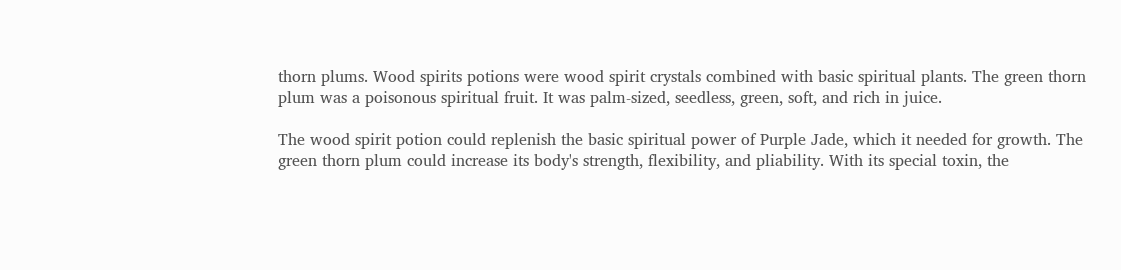thorn plums. Wood spirits potions were wood spirit crystals combined with basic spiritual plants. The green thorn plum was a poisonous spiritual fruit. It was palm-sized, seedless, green, soft, and rich in juice.

The wood spirit potion could replenish the basic spiritual power of Purple Jade, which it needed for growth. The green thorn plum could increase its body's strength, flexibility, and pliability. With its special toxin, the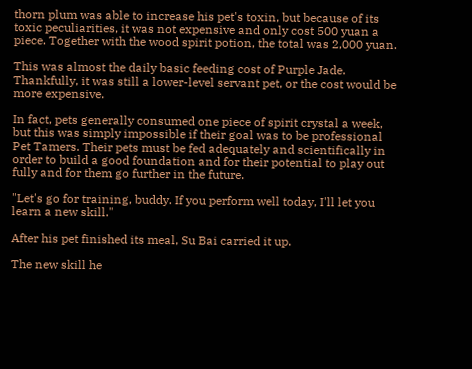thorn plum was able to increase his pet's toxin, but because of its toxic peculiarities, it was not expensive and only cost 500 yuan a piece. Together with the wood spirit potion, the total was 2,000 yuan.

This was almost the daily basic feeding cost of Purple Jade. Thankfully, it was still a lower-level servant pet, or the cost would be more expensive.

In fact, pets generally consumed one piece of spirit crystal a week, but this was simply impossible if their goal was to be professional Pet Tamers. Their pets must be fed adequately and scientifically in order to build a good foundation and for their potential to play out fully and for them go further in the future.

"Let's go for training, buddy. If you perform well today, I'll let you learn a new skill."

After his pet finished its meal, Su Bai carried it up.

The new skill he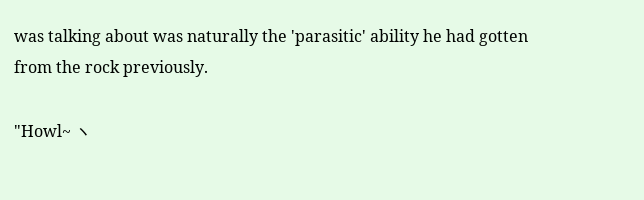was talking about was naturally the 'parasitic' ability he had gotten from the rock previously.

"Howl~ ヽ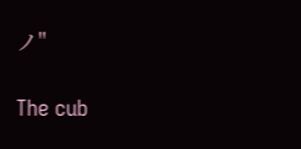ノ"

The cub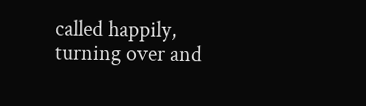called happily, turning over and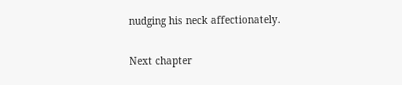nudging his neck affectionately.

Next chapter